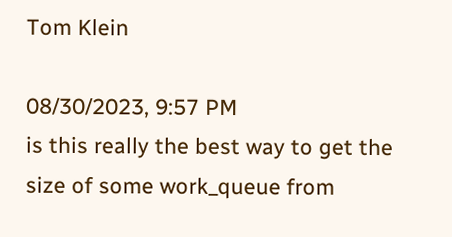Tom Klein

08/30/2023, 9:57 PM
is this really the best way to get the size of some work_queue from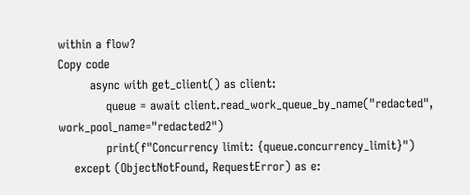within a flow?
Copy code
        async with get_client() as client:
            queue = await client.read_work_queue_by_name("redacted", work_pool_name="redacted2")
            print(f"Concurrency limit: {queue.concurrency_limit}")
    except (ObjectNotFound, RequestError) as e: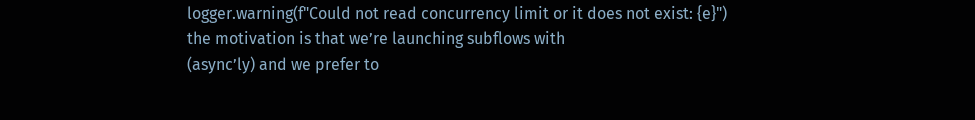logger.warning(f"Could not read concurrency limit or it does not exist: {e}")
the motivation is that we’re launching subflows with
(async’ly) and we prefer to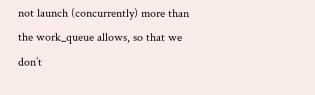not launch (concurrently) more than the work_queue allows, so that we don’t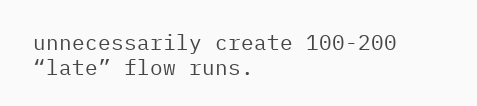unnecessarily create 100-200 “late” flow runs.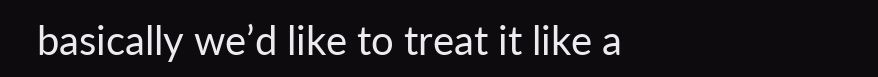basically we’d like to treat it like a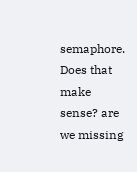semaphore. Does that make sense? are we missing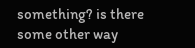something? is there some other way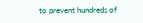to prevent hundreds of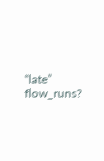“late” flow_runs?